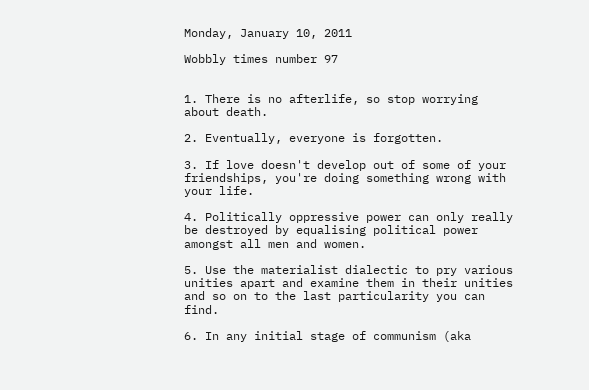Monday, January 10, 2011

Wobbly times number 97


1. There is no afterlife, so stop worrying about death.

2. Eventually, everyone is forgotten.

3. If love doesn't develop out of some of your friendships, you're doing something wrong with your life.

4. Politically oppressive power can only really be destroyed by equalising political power amongst all men and women.

5. Use the materialist dialectic to pry various unities apart and examine them in their unities and so on to the last particularity you can find.

6. In any initial stage of communism (aka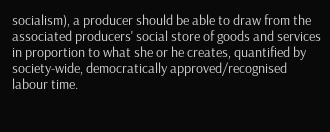socialism), a producer should be able to draw from the associated producers' social store of goods and services in proportion to what she or he creates, quantified by society-wide, democratically approved/recognised labour time.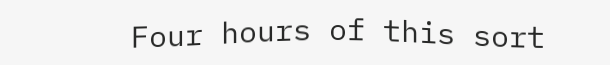Four hours of this sort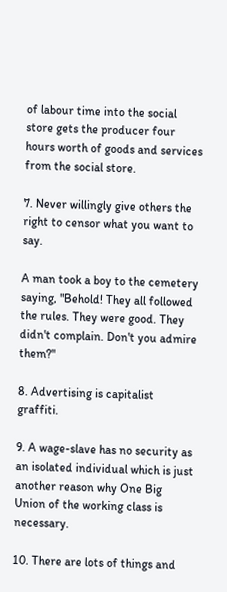of labour time into the social store gets the producer four hours worth of goods and services from the social store.

7. Never willingly give others the right to censor what you want to say.

A man took a boy to the cemetery saying, "Behold! They all followed the rules. They were good. They didn't complain. Don't you admire them?"

8. Advertising is capitalist graffiti.

9. A wage-slave has no security as an isolated individual which is just another reason why One Big Union of the working class is necessary.

10. There are lots of things and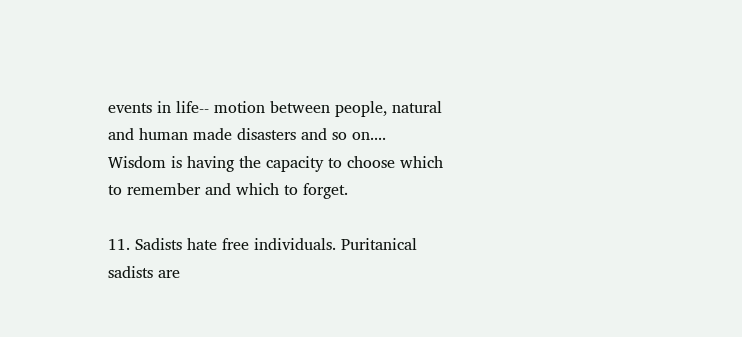events in life-- motion between people, natural and human made disasters and so on.... Wisdom is having the capacity to choose which to remember and which to forget.

11. Sadists hate free individuals. Puritanical sadists are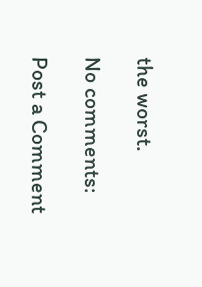the worst.

No comments:

Post a Comment